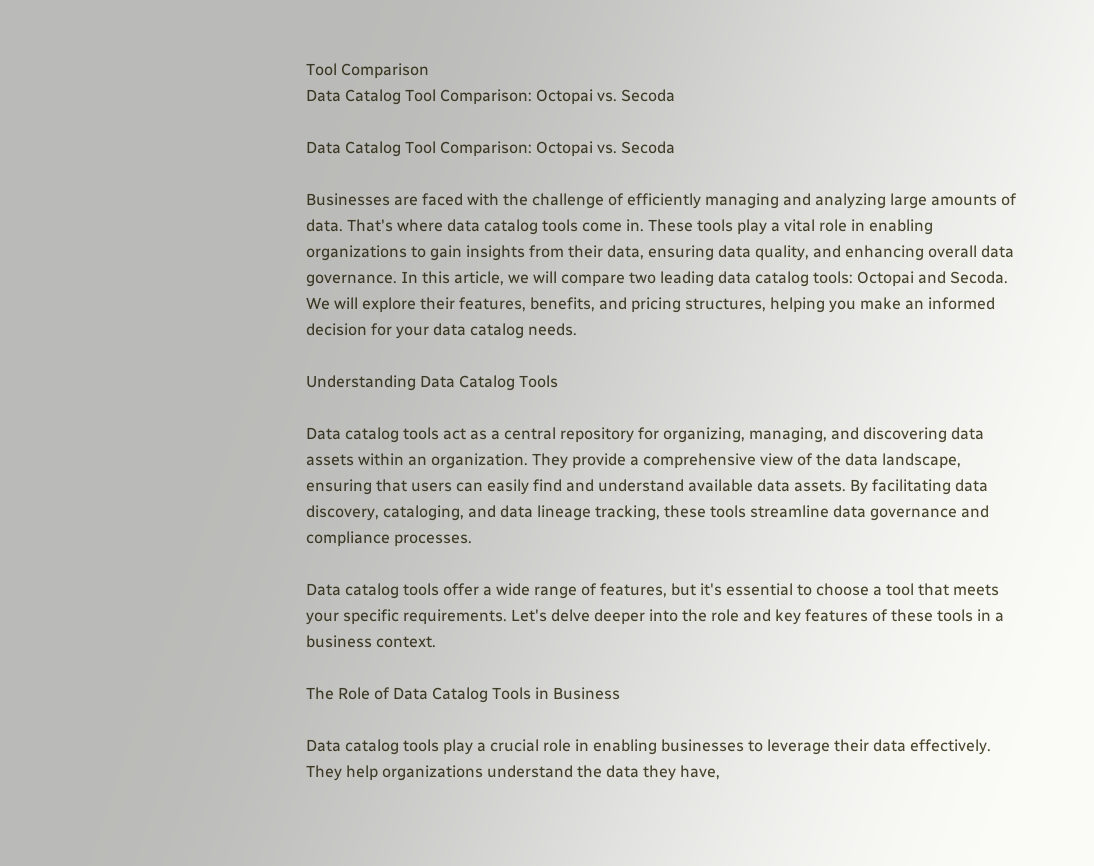Tool Comparison
Data Catalog Tool Comparison: Octopai vs. Secoda

Data Catalog Tool Comparison: Octopai vs. Secoda

Businesses are faced with the challenge of efficiently managing and analyzing large amounts of data. That's where data catalog tools come in. These tools play a vital role in enabling organizations to gain insights from their data, ensuring data quality, and enhancing overall data governance. In this article, we will compare two leading data catalog tools: Octopai and Secoda. We will explore their features, benefits, and pricing structures, helping you make an informed decision for your data catalog needs.

Understanding Data Catalog Tools

Data catalog tools act as a central repository for organizing, managing, and discovering data assets within an organization. They provide a comprehensive view of the data landscape, ensuring that users can easily find and understand available data assets. By facilitating data discovery, cataloging, and data lineage tracking, these tools streamline data governance and compliance processes.

Data catalog tools offer a wide range of features, but it's essential to choose a tool that meets your specific requirements. Let's delve deeper into the role and key features of these tools in a business context.

The Role of Data Catalog Tools in Business

Data catalog tools play a crucial role in enabling businesses to leverage their data effectively. They help organizations understand the data they have,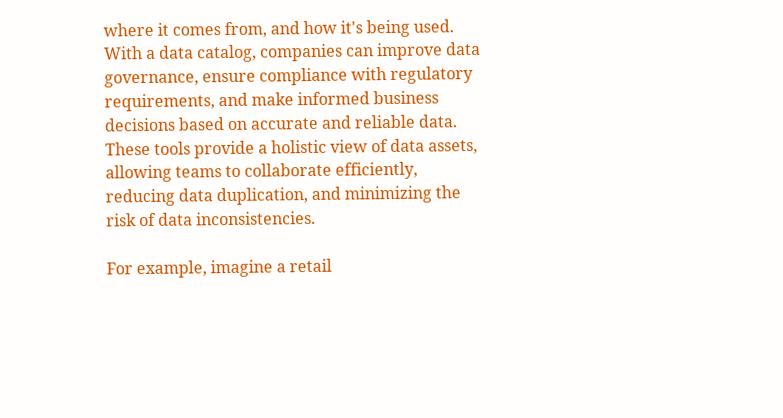where it comes from, and how it's being used. With a data catalog, companies can improve data governance, ensure compliance with regulatory requirements, and make informed business decisions based on accurate and reliable data. These tools provide a holistic view of data assets, allowing teams to collaborate efficiently, reducing data duplication, and minimizing the risk of data inconsistencies.

For example, imagine a retail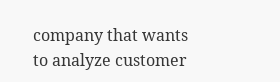company that wants to analyze customer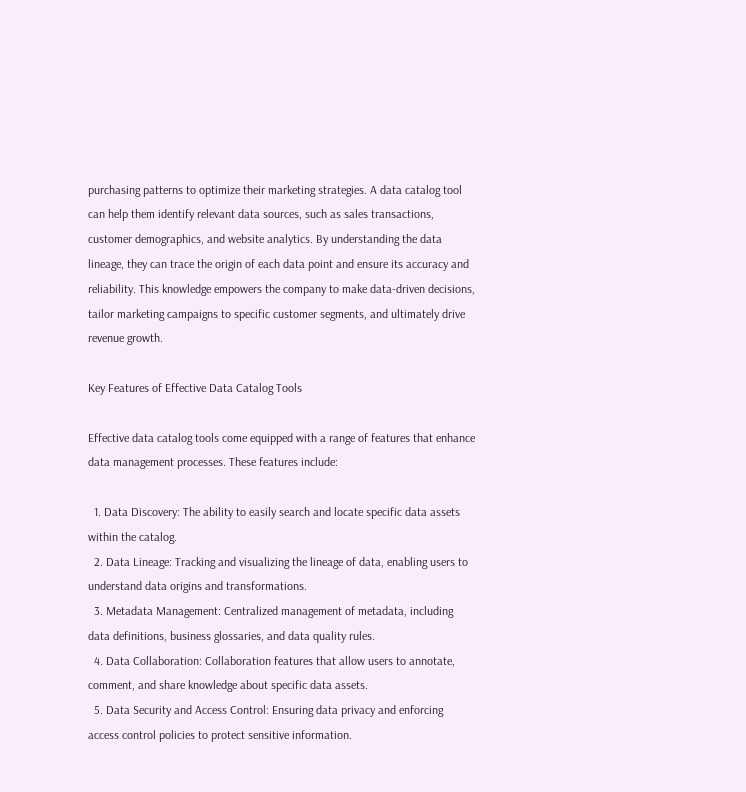purchasing patterns to optimize their marketing strategies. A data catalog tool can help them identify relevant data sources, such as sales transactions, customer demographics, and website analytics. By understanding the data lineage, they can trace the origin of each data point and ensure its accuracy and reliability. This knowledge empowers the company to make data-driven decisions, tailor marketing campaigns to specific customer segments, and ultimately drive revenue growth.

Key Features of Effective Data Catalog Tools

Effective data catalog tools come equipped with a range of features that enhance data management processes. These features include:

  1. Data Discovery: The ability to easily search and locate specific data assets within the catalog.
  2. Data Lineage: Tracking and visualizing the lineage of data, enabling users to understand data origins and transformations.
  3. Metadata Management: Centralized management of metadata, including data definitions, business glossaries, and data quality rules.
  4. Data Collaboration: Collaboration features that allow users to annotate, comment, and share knowledge about specific data assets.
  5. Data Security and Access Control: Ensuring data privacy and enforcing access control policies to protect sensitive information.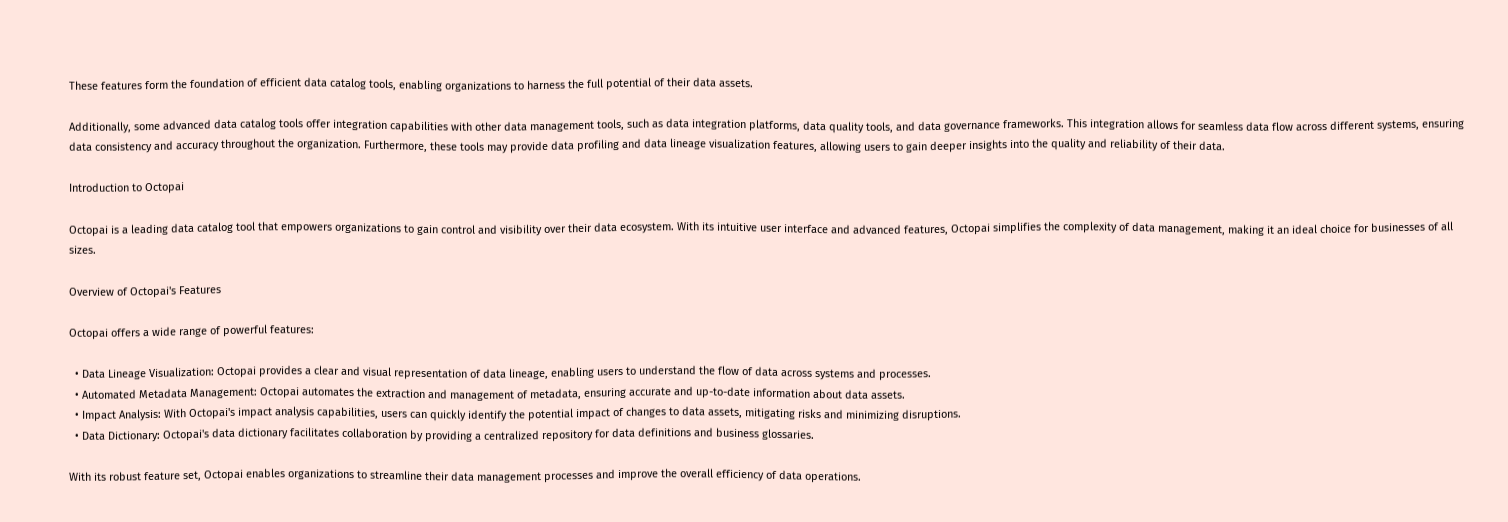These features form the foundation of efficient data catalog tools, enabling organizations to harness the full potential of their data assets.

Additionally, some advanced data catalog tools offer integration capabilities with other data management tools, such as data integration platforms, data quality tools, and data governance frameworks. This integration allows for seamless data flow across different systems, ensuring data consistency and accuracy throughout the organization. Furthermore, these tools may provide data profiling and data lineage visualization features, allowing users to gain deeper insights into the quality and reliability of their data.

Introduction to Octopai

Octopai is a leading data catalog tool that empowers organizations to gain control and visibility over their data ecosystem. With its intuitive user interface and advanced features, Octopai simplifies the complexity of data management, making it an ideal choice for businesses of all sizes.

Overview of Octopai's Features

Octopai offers a wide range of powerful features:

  • Data Lineage Visualization: Octopai provides a clear and visual representation of data lineage, enabling users to understand the flow of data across systems and processes.
  • Automated Metadata Management: Octopai automates the extraction and management of metadata, ensuring accurate and up-to-date information about data assets.
  • Impact Analysis: With Octopai's impact analysis capabilities, users can quickly identify the potential impact of changes to data assets, mitigating risks and minimizing disruptions.
  • Data Dictionary: Octopai's data dictionary facilitates collaboration by providing a centralized repository for data definitions and business glossaries.

With its robust feature set, Octopai enables organizations to streamline their data management processes and improve the overall efficiency of data operations.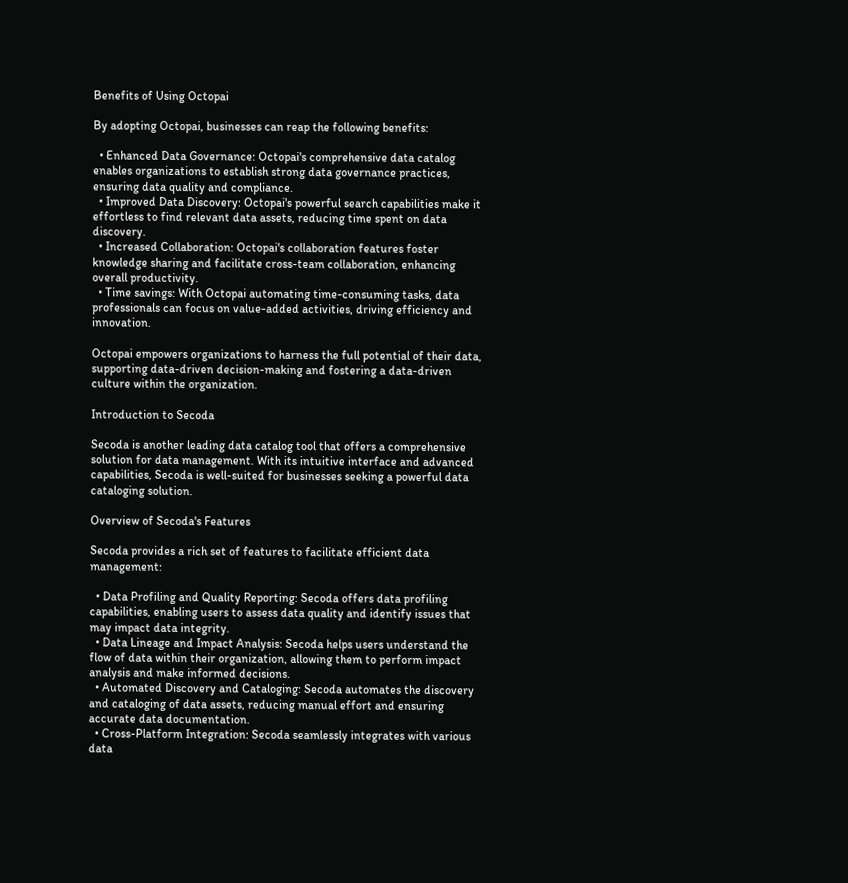Benefits of Using Octopai

By adopting Octopai, businesses can reap the following benefits:

  • Enhanced Data Governance: Octopai's comprehensive data catalog enables organizations to establish strong data governance practices, ensuring data quality and compliance.
  • Improved Data Discovery: Octopai's powerful search capabilities make it effortless to find relevant data assets, reducing time spent on data discovery.
  • Increased Collaboration: Octopai's collaboration features foster knowledge sharing and facilitate cross-team collaboration, enhancing overall productivity.
  • Time savings: With Octopai automating time-consuming tasks, data professionals can focus on value-added activities, driving efficiency and innovation.

Octopai empowers organizations to harness the full potential of their data, supporting data-driven decision-making and fostering a data-driven culture within the organization.

Introduction to Secoda

Secoda is another leading data catalog tool that offers a comprehensive solution for data management. With its intuitive interface and advanced capabilities, Secoda is well-suited for businesses seeking a powerful data cataloging solution.

Overview of Secoda's Features

Secoda provides a rich set of features to facilitate efficient data management:

  • Data Profiling and Quality Reporting: Secoda offers data profiling capabilities, enabling users to assess data quality and identify issues that may impact data integrity.
  • Data Lineage and Impact Analysis: Secoda helps users understand the flow of data within their organization, allowing them to perform impact analysis and make informed decisions.
  • Automated Discovery and Cataloging: Secoda automates the discovery and cataloging of data assets, reducing manual effort and ensuring accurate data documentation.
  • Cross-Platform Integration: Secoda seamlessly integrates with various data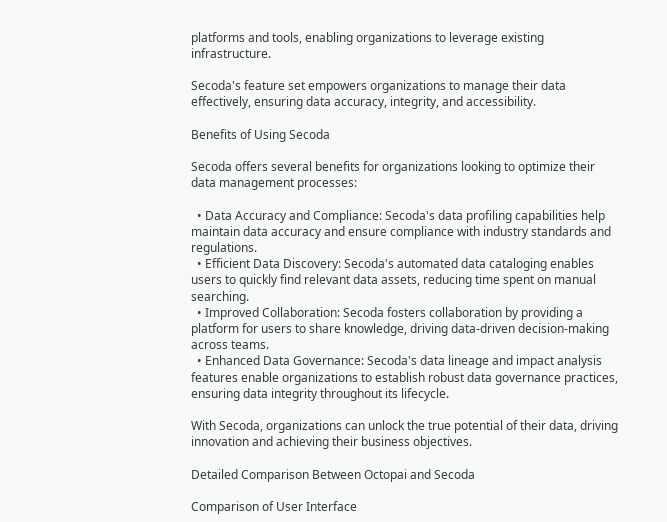platforms and tools, enabling organizations to leverage existing infrastructure.

Secoda's feature set empowers organizations to manage their data effectively, ensuring data accuracy, integrity, and accessibility.

Benefits of Using Secoda

Secoda offers several benefits for organizations looking to optimize their data management processes:

  • Data Accuracy and Compliance: Secoda's data profiling capabilities help maintain data accuracy and ensure compliance with industry standards and regulations.
  • Efficient Data Discovery: Secoda's automated data cataloging enables users to quickly find relevant data assets, reducing time spent on manual searching.
  • Improved Collaboration: Secoda fosters collaboration by providing a platform for users to share knowledge, driving data-driven decision-making across teams.
  • Enhanced Data Governance: Secoda's data lineage and impact analysis features enable organizations to establish robust data governance practices, ensuring data integrity throughout its lifecycle.

With Secoda, organizations can unlock the true potential of their data, driving innovation and achieving their business objectives.

Detailed Comparison Between Octopai and Secoda

Comparison of User Interface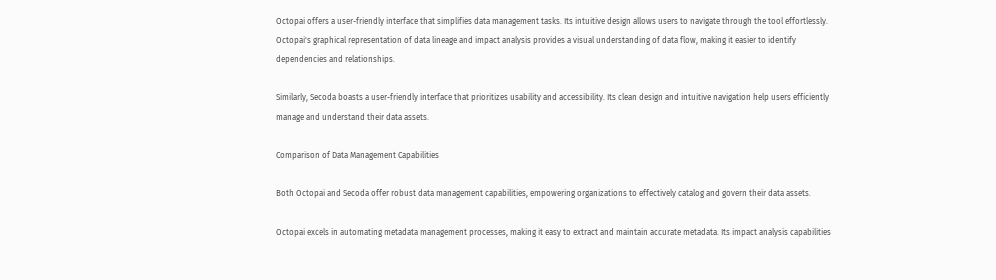Octopai offers a user-friendly interface that simplifies data management tasks. Its intuitive design allows users to navigate through the tool effortlessly. Octopai's graphical representation of data lineage and impact analysis provides a visual understanding of data flow, making it easier to identify dependencies and relationships.

Similarly, Secoda boasts a user-friendly interface that prioritizes usability and accessibility. Its clean design and intuitive navigation help users efficiently manage and understand their data assets.

Comparison of Data Management Capabilities

Both Octopai and Secoda offer robust data management capabilities, empowering organizations to effectively catalog and govern their data assets.

Octopai excels in automating metadata management processes, making it easy to extract and maintain accurate metadata. Its impact analysis capabilities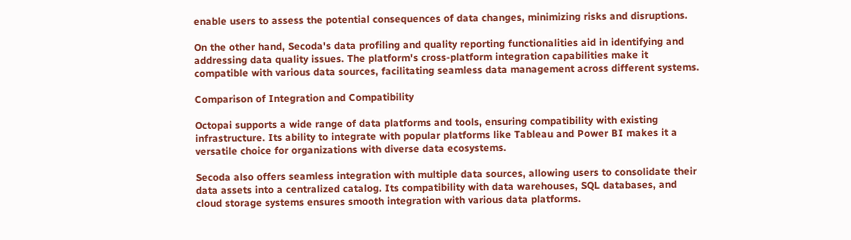enable users to assess the potential consequences of data changes, minimizing risks and disruptions.

On the other hand, Secoda's data profiling and quality reporting functionalities aid in identifying and addressing data quality issues. The platform's cross-platform integration capabilities make it compatible with various data sources, facilitating seamless data management across different systems.

Comparison of Integration and Compatibility

Octopai supports a wide range of data platforms and tools, ensuring compatibility with existing infrastructure. Its ability to integrate with popular platforms like Tableau and Power BI makes it a versatile choice for organizations with diverse data ecosystems.

Secoda also offers seamless integration with multiple data sources, allowing users to consolidate their data assets into a centralized catalog. Its compatibility with data warehouses, SQL databases, and cloud storage systems ensures smooth integration with various data platforms.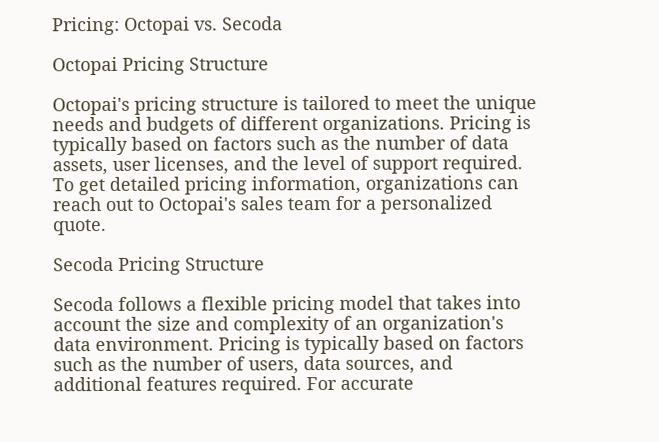Pricing: Octopai vs. Secoda

Octopai Pricing Structure

Octopai's pricing structure is tailored to meet the unique needs and budgets of different organizations. Pricing is typically based on factors such as the number of data assets, user licenses, and the level of support required. To get detailed pricing information, organizations can reach out to Octopai's sales team for a personalized quote.

Secoda Pricing Structure

Secoda follows a flexible pricing model that takes into account the size and complexity of an organization's data environment. Pricing is typically based on factors such as the number of users, data sources, and additional features required. For accurate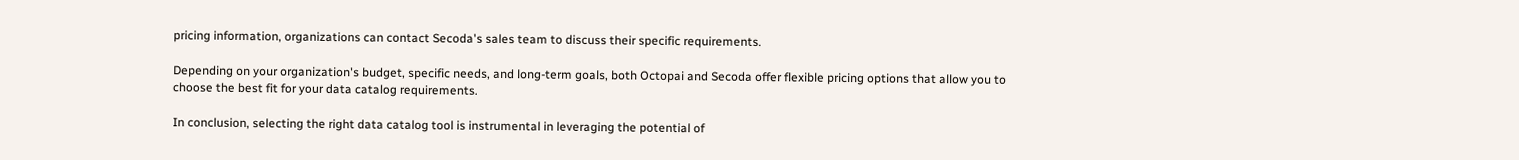pricing information, organizations can contact Secoda's sales team to discuss their specific requirements.

Depending on your organization's budget, specific needs, and long-term goals, both Octopai and Secoda offer flexible pricing options that allow you to choose the best fit for your data catalog requirements.

In conclusion, selecting the right data catalog tool is instrumental in leveraging the potential of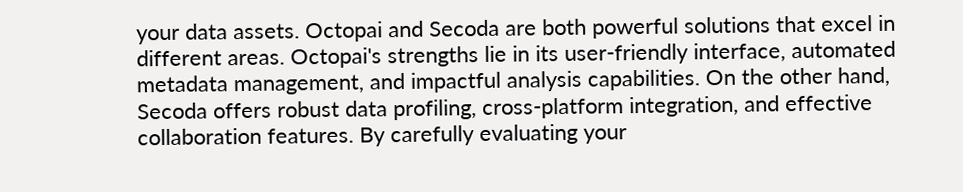your data assets. Octopai and Secoda are both powerful solutions that excel in different areas. Octopai's strengths lie in its user-friendly interface, automated metadata management, and impactful analysis capabilities. On the other hand, Secoda offers robust data profiling, cross-platform integration, and effective collaboration features. By carefully evaluating your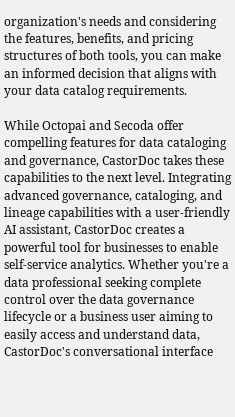organization's needs and considering the features, benefits, and pricing structures of both tools, you can make an informed decision that aligns with your data catalog requirements.

While Octopai and Secoda offer compelling features for data cataloging and governance, CastorDoc takes these capabilities to the next level. Integrating advanced governance, cataloging, and lineage capabilities with a user-friendly AI assistant, CastorDoc creates a powerful tool for businesses to enable self-service analytics. Whether you're a data professional seeking complete control over the data governance lifecycle or a business user aiming to easily access and understand data, CastorDoc's conversational interface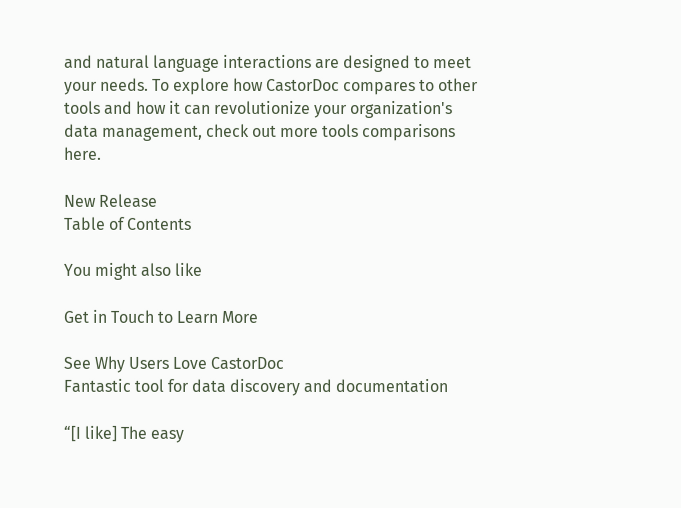and natural language interactions are designed to meet your needs. To explore how CastorDoc compares to other tools and how it can revolutionize your organization's data management, check out more tools comparisons here.

New Release
Table of Contents

You might also like

Get in Touch to Learn More

See Why Users Love CastorDoc
Fantastic tool for data discovery and documentation

“[I like] The easy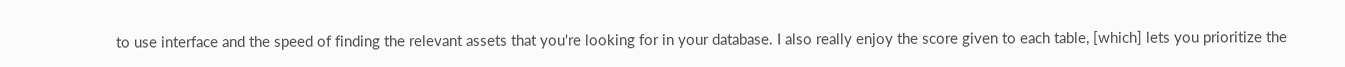to use interface and the speed of finding the relevant assets that you're looking for in your database. I also really enjoy the score given to each table, [which] lets you prioritize the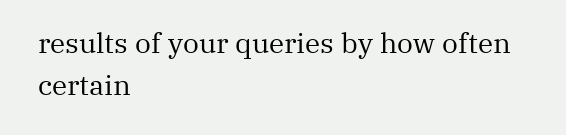results of your queries by how often certain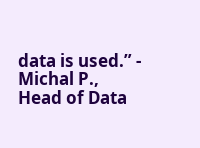data is used.” - Michal P., Head of Data